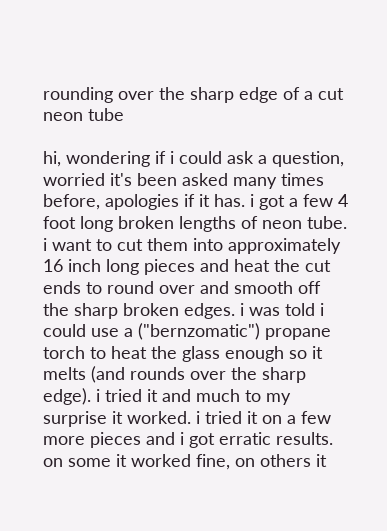rounding over the sharp edge of a cut neon tube

hi, wondering if i could ask a question, worried it's been asked many times before, apologies if it has. i got a few 4 foot long broken lengths of neon tube. i want to cut them into approximately 16 inch long pieces and heat the cut ends to round over and smooth off the sharp broken edges. i was told i could use a ("bernzomatic") propane torch to heat the glass enough so it melts (and rounds over the sharp edge). i tried it and much to my surprise it worked. i tried it on a few more pieces and i got erratic results. on some it worked fine, on others it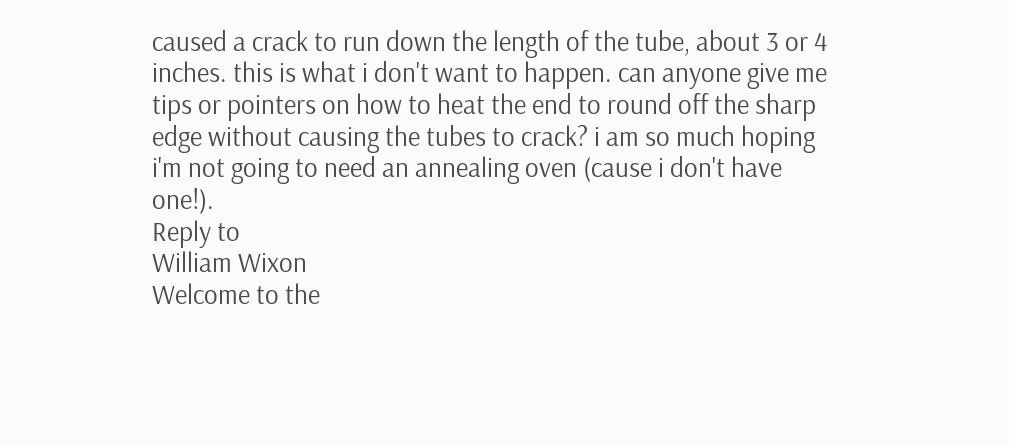caused a crack to run down the length of the tube, about 3 or 4 inches. this is what i don't want to happen. can anyone give me tips or pointers on how to heat the end to round off the sharp edge without causing the tubes to crack? i am so much hoping i'm not going to need an annealing oven (cause i don't have one!).
Reply to
William Wixon
Welcome to the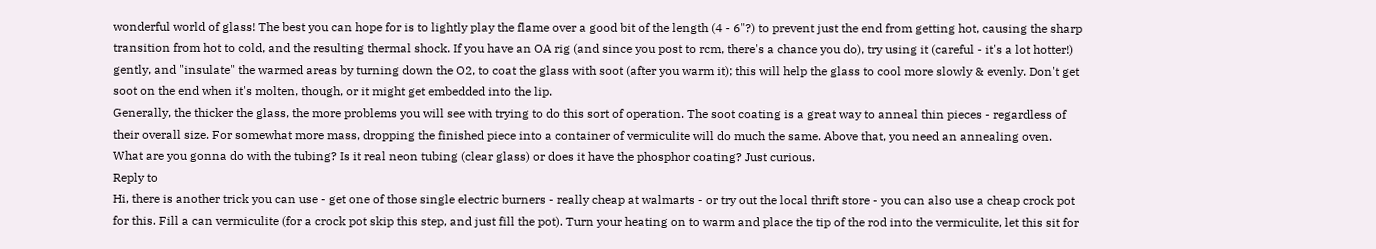wonderful world of glass! The best you can hope for is to lightly play the flame over a good bit of the length (4 - 6"?) to prevent just the end from getting hot, causing the sharp transition from hot to cold, and the resulting thermal shock. If you have an OA rig (and since you post to rcm, there's a chance you do), try using it (careful - it's a lot hotter!) gently, and "insulate" the warmed areas by turning down the O2, to coat the glass with soot (after you warm it); this will help the glass to cool more slowly & evenly. Don't get soot on the end when it's molten, though, or it might get embedded into the lip.
Generally, the thicker the glass, the more problems you will see with trying to do this sort of operation. The soot coating is a great way to anneal thin pieces - regardless of their overall size. For somewhat more mass, dropping the finished piece into a container of vermiculite will do much the same. Above that, you need an annealing oven.
What are you gonna do with the tubing? Is it real neon tubing (clear glass) or does it have the phosphor coating? Just curious.
Reply to
Hi, there is another trick you can use - get one of those single electric burners - really cheap at walmarts - or try out the local thrift store - you can also use a cheap crock pot for this. Fill a can vermiculite (for a crock pot skip this step, and just fill the pot). Turn your heating on to warm and place the tip of the rod into the vermiculite, let this sit for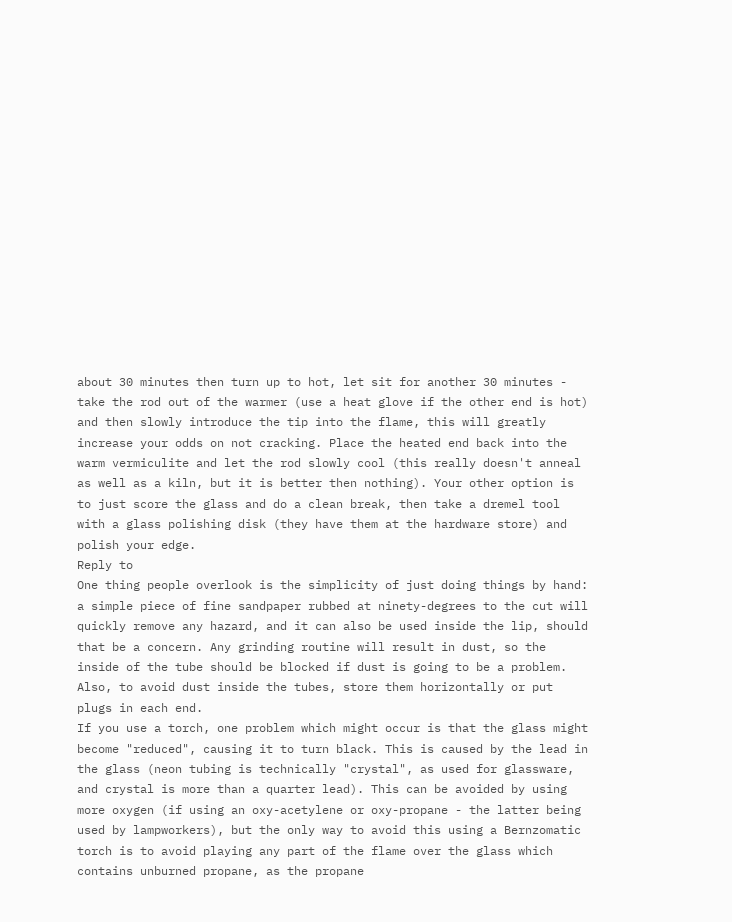about 30 minutes then turn up to hot, let sit for another 30 minutes - take the rod out of the warmer (use a heat glove if the other end is hot) and then slowly introduce the tip into the flame, this will greatly increase your odds on not cracking. Place the heated end back into the warm vermiculite and let the rod slowly cool (this really doesn't anneal as well as a kiln, but it is better then nothing). Your other option is to just score the glass and do a clean break, then take a dremel tool with a glass polishing disk (they have them at the hardware store) and polish your edge.
Reply to
One thing people overlook is the simplicity of just doing things by hand: a simple piece of fine sandpaper rubbed at ninety-degrees to the cut will quickly remove any hazard, and it can also be used inside the lip, should that be a concern. Any grinding routine will result in dust, so the inside of the tube should be blocked if dust is going to be a problem. Also, to avoid dust inside the tubes, store them horizontally or put plugs in each end.
If you use a torch, one problem which might occur is that the glass might become "reduced", causing it to turn black. This is caused by the lead in the glass (neon tubing is technically "crystal", as used for glassware, and crystal is more than a quarter lead). This can be avoided by using more oxygen (if using an oxy-acetylene or oxy-propane - the latter being used by lampworkers), but the only way to avoid this using a Bernzomatic torch is to avoid playing any part of the flame over the glass which contains unburned propane, as the propane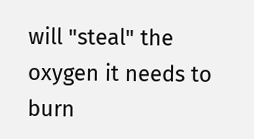will "steal" the oxygen it needs to burn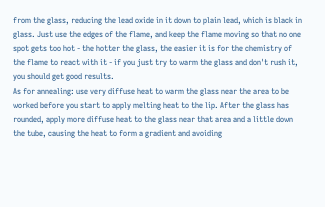from the glass, reducing the lead oxide in it down to plain lead, which is black in glass. Just use the edges of the flame, and keep the flame moving so that no one spot gets too hot - the hotter the glass, the easier it is for the chemistry of the flame to react with it - if you just try to warm the glass and don't rush it, you should get good results.
As for annealing: use very diffuse heat to warm the glass near the area to be worked before you start to apply melting heat to the lip. After the glass has rounded, apply more diffuse heat to the glass near that area and a little down the tube, causing the heat to form a gradient and avoiding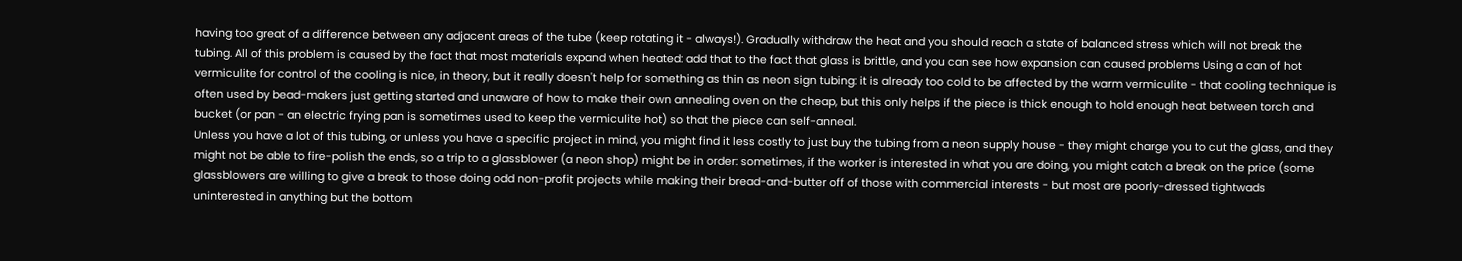having too great of a difference between any adjacent areas of the tube (keep rotating it - always!). Gradually withdraw the heat and you should reach a state of balanced stress which will not break the tubing. All of this problem is caused by the fact that most materials expand when heated: add that to the fact that glass is brittle, and you can see how expansion can caused problems Using a can of hot vermiculite for control of the cooling is nice, in theory, but it really doesn't help for something as thin as neon sign tubing: it is already too cold to be affected by the warm vermiculite - that cooling technique is often used by bead-makers just getting started and unaware of how to make their own annealing oven on the cheap, but this only helps if the piece is thick enough to hold enough heat between torch and bucket (or pan - an electric frying pan is sometimes used to keep the vermiculite hot) so that the piece can self-anneal.
Unless you have a lot of this tubing, or unless you have a specific project in mind, you might find it less costly to just buy the tubing from a neon supply house - they might charge you to cut the glass, and they might not be able to fire-polish the ends, so a trip to a glassblower (a neon shop) might be in order: sometimes, if the worker is interested in what you are doing, you might catch a break on the price (some glassblowers are willing to give a break to those doing odd non-profit projects while making their bread-and-butter off of those with commercial interests - but most are poorly-dressed tightwads uninterested in anything but the bottom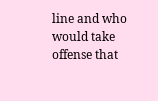line and who would take offense that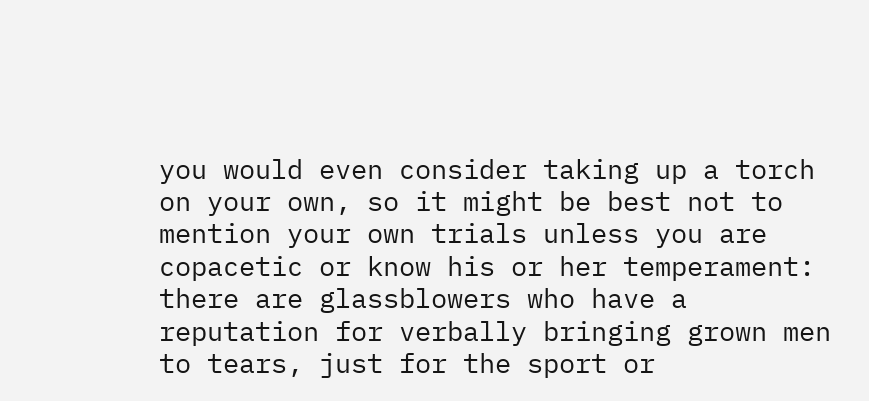you would even consider taking up a torch on your own, so it might be best not to mention your own trials unless you are copacetic or know his or her temperament: there are glassblowers who have a reputation for verbally bringing grown men to tears, just for the sport or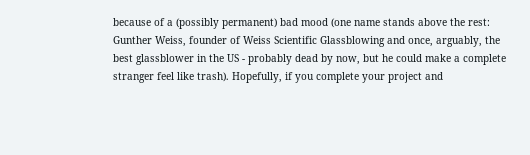because of a (possibly permanent) bad mood (one name stands above the rest: Gunther Weiss, founder of Weiss Scientific Glassblowing and once, arguably, the best glassblower in the US - probably dead by now, but he could make a complete stranger feel like trash). Hopefully, if you complete your project and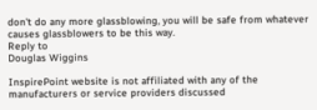don't do any more glassblowing, you will be safe from whatever causes glassblowers to be this way.
Reply to
Douglas Wiggins

InspirePoint website is not affiliated with any of the manufacturers or service providers discussed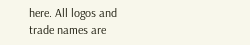here. All logos and trade names are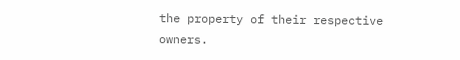the property of their respective owners.